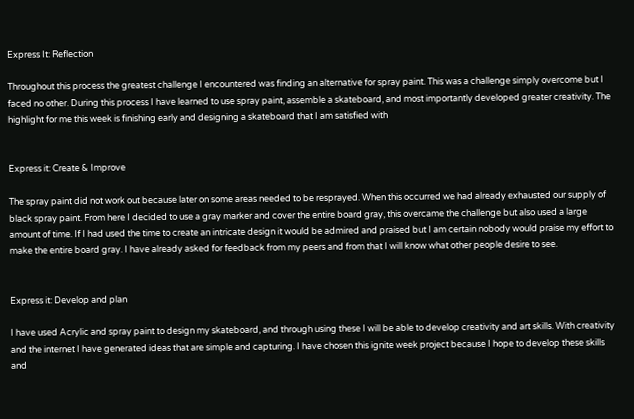Express It: Reflection

Throughout this process the greatest challenge I encountered was finding an alternative for spray paint. This was a challenge simply overcome but I faced no other. During this process I have learned to use spray paint, assemble a skateboard, and most importantly developed greater creativity. The highlight for me this week is finishing early and designing a skateboard that I am satisfied with


Express it: Create & Improve

The spray paint did not work out because later on some areas needed to be resprayed. When this occurred we had already exhausted our supply of black spray paint. From here I decided to use a gray marker and cover the entire board gray, this overcame the challenge but also used a large amount of time. If I had used the time to create an intricate design it would be admired and praised but I am certain nobody would praise my effort to make the entire board gray. I have already asked for feedback from my peers and from that I will know what other people desire to see.


Express it: Develop and plan

I have used Acrylic and spray paint to design my skateboard, and through using these I will be able to develop creativity and art skills. With creativity and the internet I have generated ideas that are simple and capturing. I have chosen this ignite week project because I hope to develop these skills and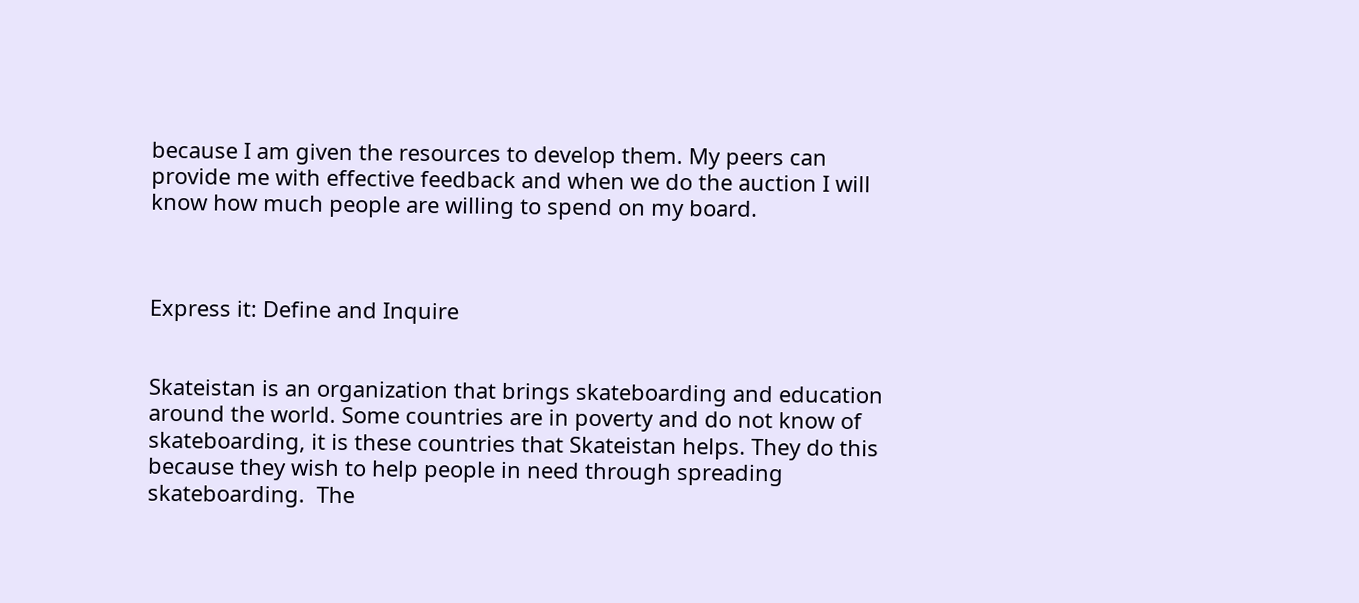because I am given the resources to develop them. My peers can provide me with effective feedback and when we do the auction I will know how much people are willing to spend on my board.



Express it: Define and Inquire


Skateistan is an organization that brings skateboarding and education around the world. Some countries are in poverty and do not know of skateboarding, it is these countries that Skateistan helps. They do this because they wish to help people in need through spreading skateboarding.  The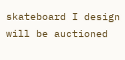skateboard I design will be auctioned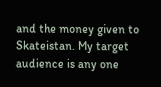and the money given to Skateistan. My target audience is any one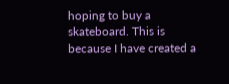hoping to buy a skateboard. This is because I have created a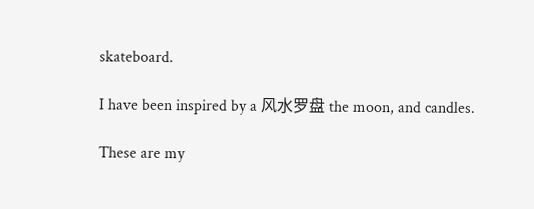skateboard.

I have been inspired by a 风水罗盘 the moon, and candles.

These are my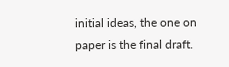initial ideas, the one on paper is the final draft.